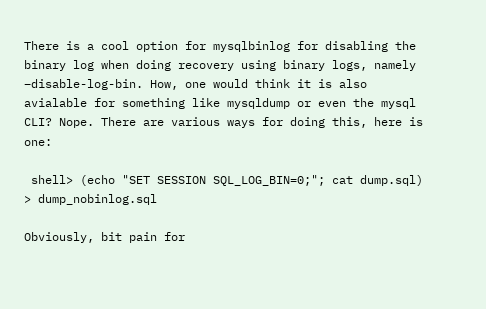There is a cool option for mysqlbinlog for disabling the binary log when doing recovery using binary logs, namely –disable-log-bin. How, one would think it is also avialable for something like mysqldump or even the mysql CLI? Nope. There are various ways for doing this, here is one:

 shell> (echo "SET SESSION SQL_LOG_BIN=0;"; cat dump.sql) > dump_nobinlog.sql

Obviously, bit pain for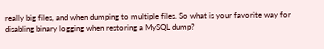really big files, and when dumping to multiple files. So what is your favorite way for disabling binary logging when restoring a MySQL dump?